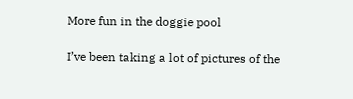More fun in the doggie pool

I’ve been taking a lot of pictures of the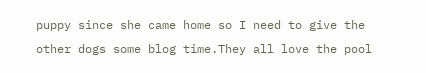puppy since she came home so I need to give the other dogs some blog time.They all love the pool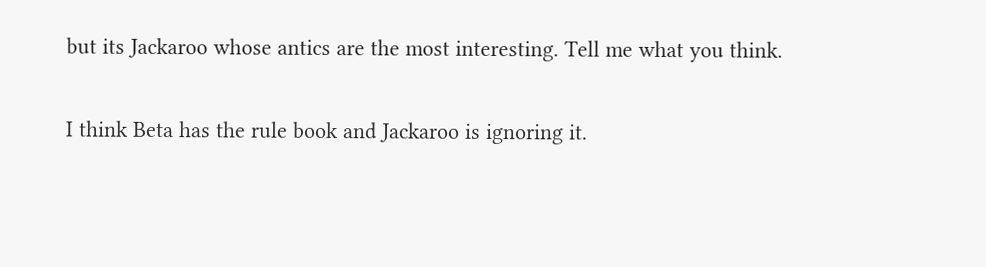but its Jackaroo whose antics are the most interesting. Tell me what you think.

I think Beta has the rule book and Jackaroo is ignoring it.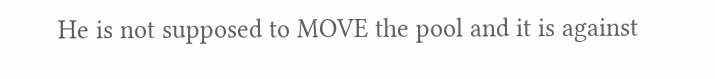He is not supposed to MOVE the pool and it is against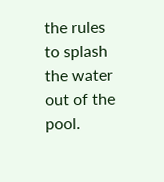the rules to splash the water out of the pool.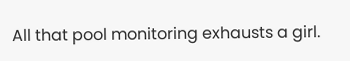All that pool monitoring exhausts a girl.